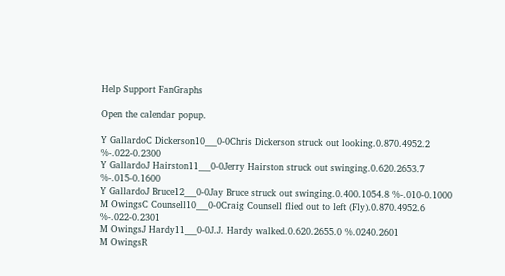Help Support FanGraphs

Open the calendar popup.

Y GallardoC Dickerson10___0-0Chris Dickerson struck out looking.0.870.4952.2 %-.022-0.2300
Y GallardoJ Hairston11___0-0Jerry Hairston struck out swinging.0.620.2653.7 %-.015-0.1600
Y GallardoJ Bruce12___0-0Jay Bruce struck out swinging.0.400.1054.8 %-.010-0.1000
M OwingsC Counsell10___0-0Craig Counsell flied out to left (Fly).0.870.4952.6 %-.022-0.2301
M OwingsJ Hardy11___0-0J.J. Hardy walked.0.620.2655.0 %.0240.2601
M OwingsR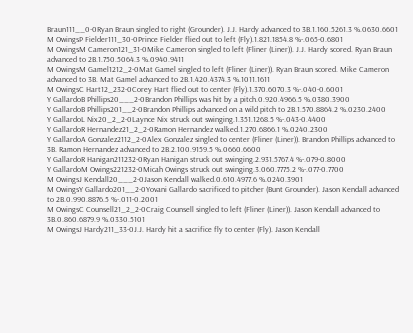Braun111__0-0Ryan Braun singled to right (Grounder). J.J. Hardy advanced to 3B.1.160.5261.3 %.0630.6601
M OwingsP Fielder111_30-0Prince Fielder flied out to left (Fly).1.821.1854.8 %-.065-0.6801
M OwingsM Cameron121_31-0Mike Cameron singled to left (Fliner (Liner)). J.J. Hardy scored. Ryan Braun advanced to 2B.1.750.5064.3 %.0940.9411
M OwingsM Gamel1212_2-0Mat Gamel singled to left (Fliner (Liner)). Ryan Braun scored. Mike Cameron advanced to 3B. Mat Gamel advanced to 2B.1.420.4374.3 %.1011.1611
M OwingsC Hart12_232-0Corey Hart flied out to center (Fly).1.370.6070.3 %-.040-0.6001
Y GallardoB Phillips20___2-0Brandon Phillips was hit by a pitch.0.920.4966.5 %.0380.3900
Y GallardoB Phillips201__2-0Brandon Phillips advanced on a wild pitch to 2B.1.570.8864.2 %.0230.2400
Y GallardoL Nix20_2_2-0Laynce Nix struck out swinging.1.351.1268.5 %-.043-0.4400
Y GallardoR Hernandez21_2_2-0Ramon Hernandez walked.1.270.6866.1 %.0240.2300
Y GallardoA Gonzalez2112_2-0Alex Gonzalez singled to center (Fliner (Liner)). Brandon Phillips advanced to 3B. Ramon Hernandez advanced to 2B.2.100.9159.5 %.0660.6600
Y GallardoR Hanigan211232-0Ryan Hanigan struck out swinging.2.931.5767.4 %-.079-0.8000
Y GallardoM Owings221232-0Micah Owings struck out swinging.3.060.7775.2 %-.077-0.7700
M OwingsJ Kendall20___2-0Jason Kendall walked.0.610.4977.6 %.0240.3901
M OwingsY Gallardo201__2-0Yovani Gallardo sacrificed to pitcher (Bunt Grounder). Jason Kendall advanced to 2B.0.990.8876.5 %-.011-0.2001
M OwingsC Counsell21_2_2-0Craig Counsell singled to left (Fliner (Liner)). Jason Kendall advanced to 3B.0.860.6879.9 %.0330.5101
M OwingsJ Hardy211_33-0J.J. Hardy hit a sacrifice fly to center (Fly). Jason Kendall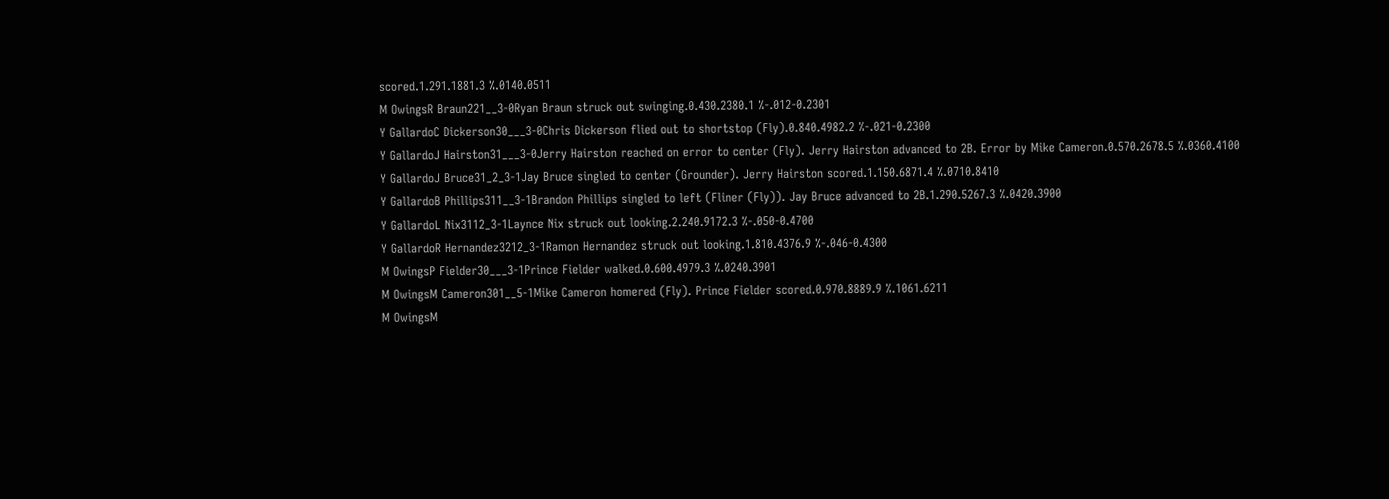scored.1.291.1881.3 %.0140.0511
M OwingsR Braun221__3-0Ryan Braun struck out swinging.0.430.2380.1 %-.012-0.2301
Y GallardoC Dickerson30___3-0Chris Dickerson flied out to shortstop (Fly).0.840.4982.2 %-.021-0.2300
Y GallardoJ Hairston31___3-0Jerry Hairston reached on error to center (Fly). Jerry Hairston advanced to 2B. Error by Mike Cameron.0.570.2678.5 %.0360.4100
Y GallardoJ Bruce31_2_3-1Jay Bruce singled to center (Grounder). Jerry Hairston scored.1.150.6871.4 %.0710.8410
Y GallardoB Phillips311__3-1Brandon Phillips singled to left (Fliner (Fly)). Jay Bruce advanced to 2B.1.290.5267.3 %.0420.3900
Y GallardoL Nix3112_3-1Laynce Nix struck out looking.2.240.9172.3 %-.050-0.4700
Y GallardoR Hernandez3212_3-1Ramon Hernandez struck out looking.1.810.4376.9 %-.046-0.4300
M OwingsP Fielder30___3-1Prince Fielder walked.0.600.4979.3 %.0240.3901
M OwingsM Cameron301__5-1Mike Cameron homered (Fly). Prince Fielder scored.0.970.8889.9 %.1061.6211
M OwingsM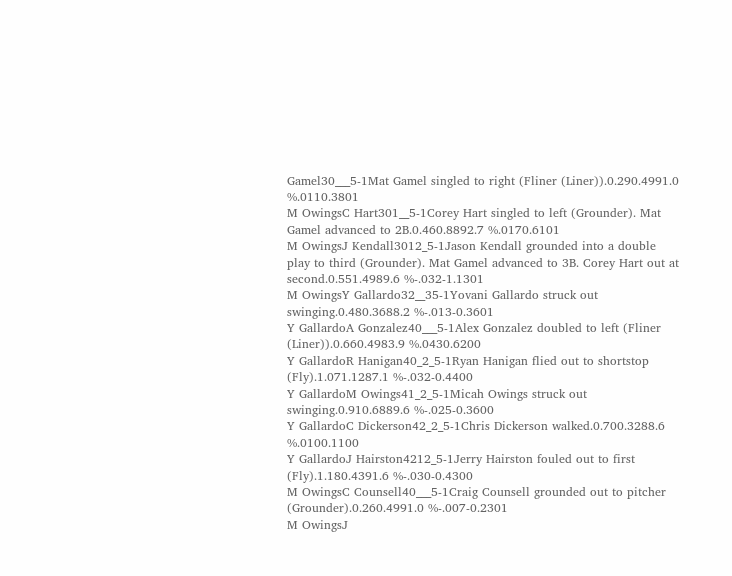Gamel30___5-1Mat Gamel singled to right (Fliner (Liner)).0.290.4991.0 %.0110.3801
M OwingsC Hart301__5-1Corey Hart singled to left (Grounder). Mat Gamel advanced to 2B.0.460.8892.7 %.0170.6101
M OwingsJ Kendall3012_5-1Jason Kendall grounded into a double play to third (Grounder). Mat Gamel advanced to 3B. Corey Hart out at second.0.551.4989.6 %-.032-1.1301
M OwingsY Gallardo32__35-1Yovani Gallardo struck out swinging.0.480.3688.2 %-.013-0.3601
Y GallardoA Gonzalez40___5-1Alex Gonzalez doubled to left (Fliner (Liner)).0.660.4983.9 %.0430.6200
Y GallardoR Hanigan40_2_5-1Ryan Hanigan flied out to shortstop (Fly).1.071.1287.1 %-.032-0.4400
Y GallardoM Owings41_2_5-1Micah Owings struck out swinging.0.910.6889.6 %-.025-0.3600
Y GallardoC Dickerson42_2_5-1Chris Dickerson walked.0.700.3288.6 %.0100.1100
Y GallardoJ Hairston4212_5-1Jerry Hairston fouled out to first (Fly).1.180.4391.6 %-.030-0.4300
M OwingsC Counsell40___5-1Craig Counsell grounded out to pitcher (Grounder).0.260.4991.0 %-.007-0.2301
M OwingsJ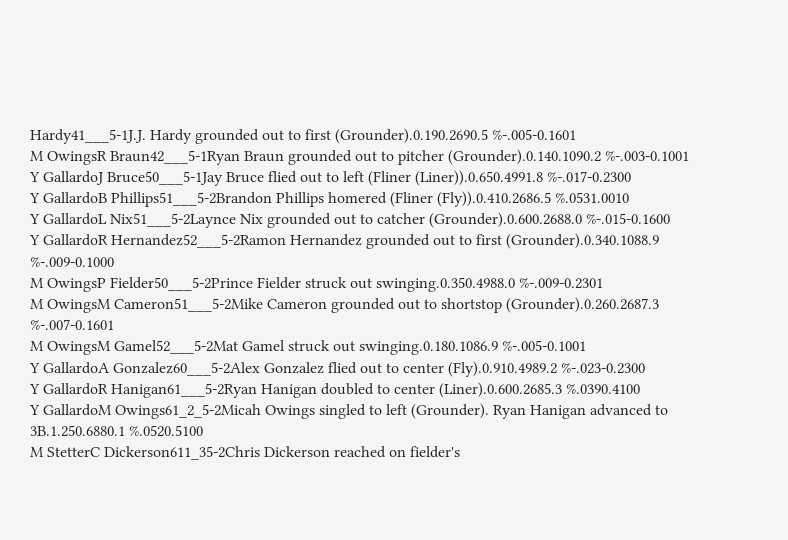Hardy41___5-1J.J. Hardy grounded out to first (Grounder).0.190.2690.5 %-.005-0.1601
M OwingsR Braun42___5-1Ryan Braun grounded out to pitcher (Grounder).0.140.1090.2 %-.003-0.1001
Y GallardoJ Bruce50___5-1Jay Bruce flied out to left (Fliner (Liner)).0.650.4991.8 %-.017-0.2300
Y GallardoB Phillips51___5-2Brandon Phillips homered (Fliner (Fly)).0.410.2686.5 %.0531.0010
Y GallardoL Nix51___5-2Laynce Nix grounded out to catcher (Grounder).0.600.2688.0 %-.015-0.1600
Y GallardoR Hernandez52___5-2Ramon Hernandez grounded out to first (Grounder).0.340.1088.9 %-.009-0.1000
M OwingsP Fielder50___5-2Prince Fielder struck out swinging.0.350.4988.0 %-.009-0.2301
M OwingsM Cameron51___5-2Mike Cameron grounded out to shortstop (Grounder).0.260.2687.3 %-.007-0.1601
M OwingsM Gamel52___5-2Mat Gamel struck out swinging.0.180.1086.9 %-.005-0.1001
Y GallardoA Gonzalez60___5-2Alex Gonzalez flied out to center (Fly).0.910.4989.2 %-.023-0.2300
Y GallardoR Hanigan61___5-2Ryan Hanigan doubled to center (Liner).0.600.2685.3 %.0390.4100
Y GallardoM Owings61_2_5-2Micah Owings singled to left (Grounder). Ryan Hanigan advanced to 3B.1.250.6880.1 %.0520.5100
M StetterC Dickerson611_35-2Chris Dickerson reached on fielder's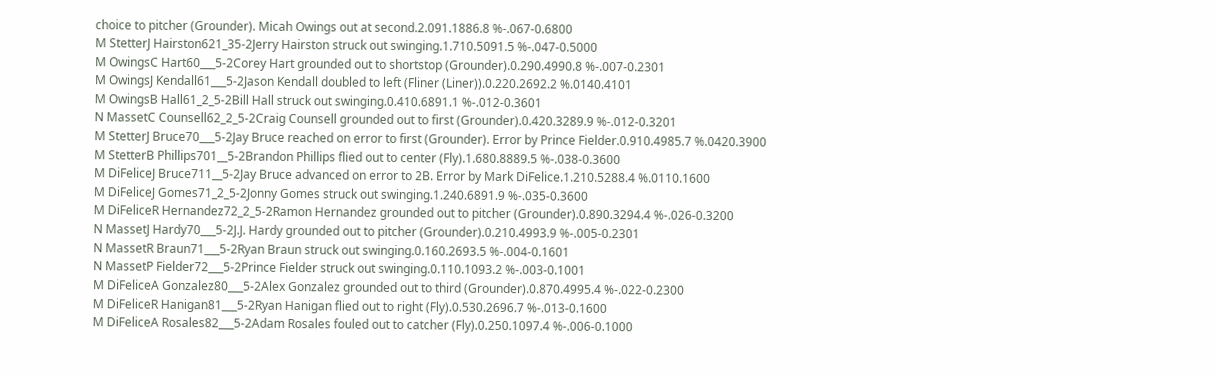choice to pitcher (Grounder). Micah Owings out at second.2.091.1886.8 %-.067-0.6800
M StetterJ Hairston621_35-2Jerry Hairston struck out swinging.1.710.5091.5 %-.047-0.5000
M OwingsC Hart60___5-2Corey Hart grounded out to shortstop (Grounder).0.290.4990.8 %-.007-0.2301
M OwingsJ Kendall61___5-2Jason Kendall doubled to left (Fliner (Liner)).0.220.2692.2 %.0140.4101
M OwingsB Hall61_2_5-2Bill Hall struck out swinging.0.410.6891.1 %-.012-0.3601
N MassetC Counsell62_2_5-2Craig Counsell grounded out to first (Grounder).0.420.3289.9 %-.012-0.3201
M StetterJ Bruce70___5-2Jay Bruce reached on error to first (Grounder). Error by Prince Fielder.0.910.4985.7 %.0420.3900
M StetterB Phillips701__5-2Brandon Phillips flied out to center (Fly).1.680.8889.5 %-.038-0.3600
M DiFeliceJ Bruce711__5-2Jay Bruce advanced on error to 2B. Error by Mark DiFelice.1.210.5288.4 %.0110.1600
M DiFeliceJ Gomes71_2_5-2Jonny Gomes struck out swinging.1.240.6891.9 %-.035-0.3600
M DiFeliceR Hernandez72_2_5-2Ramon Hernandez grounded out to pitcher (Grounder).0.890.3294.4 %-.026-0.3200
N MassetJ Hardy70___5-2J.J. Hardy grounded out to pitcher (Grounder).0.210.4993.9 %-.005-0.2301
N MassetR Braun71___5-2Ryan Braun struck out swinging.0.160.2693.5 %-.004-0.1601
N MassetP Fielder72___5-2Prince Fielder struck out swinging.0.110.1093.2 %-.003-0.1001
M DiFeliceA Gonzalez80___5-2Alex Gonzalez grounded out to third (Grounder).0.870.4995.4 %-.022-0.2300
M DiFeliceR Hanigan81___5-2Ryan Hanigan flied out to right (Fly).0.530.2696.7 %-.013-0.1600
M DiFeliceA Rosales82___5-2Adam Rosales fouled out to catcher (Fly).0.250.1097.4 %-.006-0.1000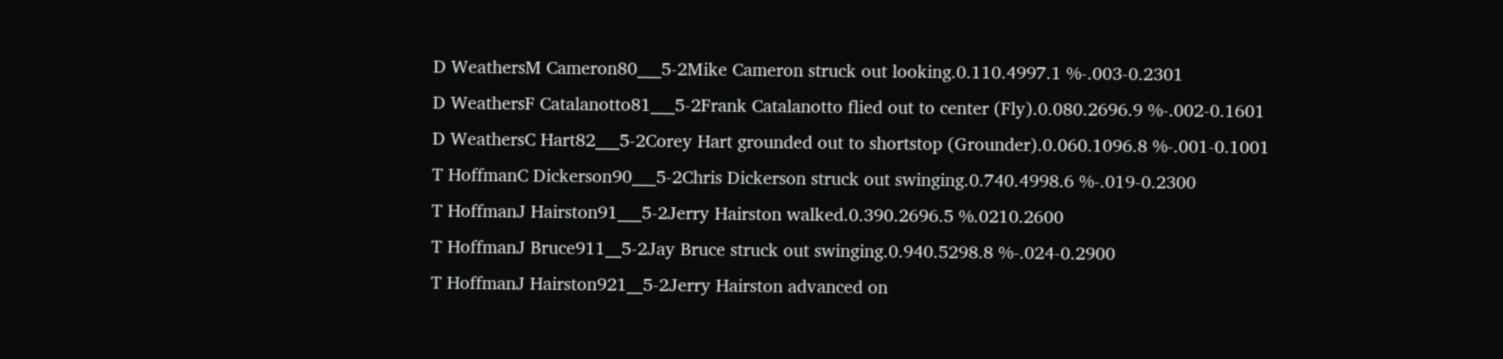D WeathersM Cameron80___5-2Mike Cameron struck out looking.0.110.4997.1 %-.003-0.2301
D WeathersF Catalanotto81___5-2Frank Catalanotto flied out to center (Fly).0.080.2696.9 %-.002-0.1601
D WeathersC Hart82___5-2Corey Hart grounded out to shortstop (Grounder).0.060.1096.8 %-.001-0.1001
T HoffmanC Dickerson90___5-2Chris Dickerson struck out swinging.0.740.4998.6 %-.019-0.2300
T HoffmanJ Hairston91___5-2Jerry Hairston walked.0.390.2696.5 %.0210.2600
T HoffmanJ Bruce911__5-2Jay Bruce struck out swinging.0.940.5298.8 %-.024-0.2900
T HoffmanJ Hairston921__5-2Jerry Hairston advanced on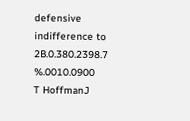defensive indifference to 2B.0.380.2398.7 %.0010.0900
T HoffmanJ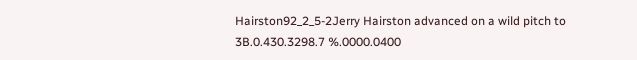Hairston92_2_5-2Jerry Hairston advanced on a wild pitch to 3B.0.430.3298.7 %.0000.0400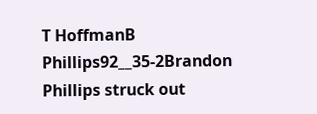T HoffmanB Phillips92__35-2Brandon Phillips struck out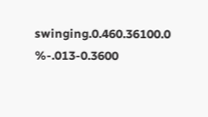swinging.0.460.36100.0 %-.013-0.3600